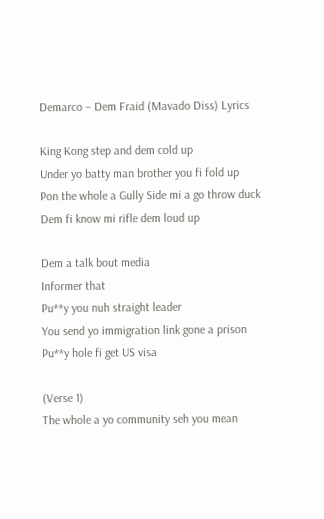Demarco – Dem Fraid (Mavado Diss) Lyrics

King Kong step and dem cold up
Under yo batty man brother you fi fold up
Pon the whole a Gully Side mi a go throw duck
Dem fi know mi rifle dem loud up

Dem a talk bout media
Informer that
Pu**y you nuh straight leader
You send yo immigration link gone a prison
Pu**y hole fi get US visa

(Verse 1)
The whole a yo community seh you mean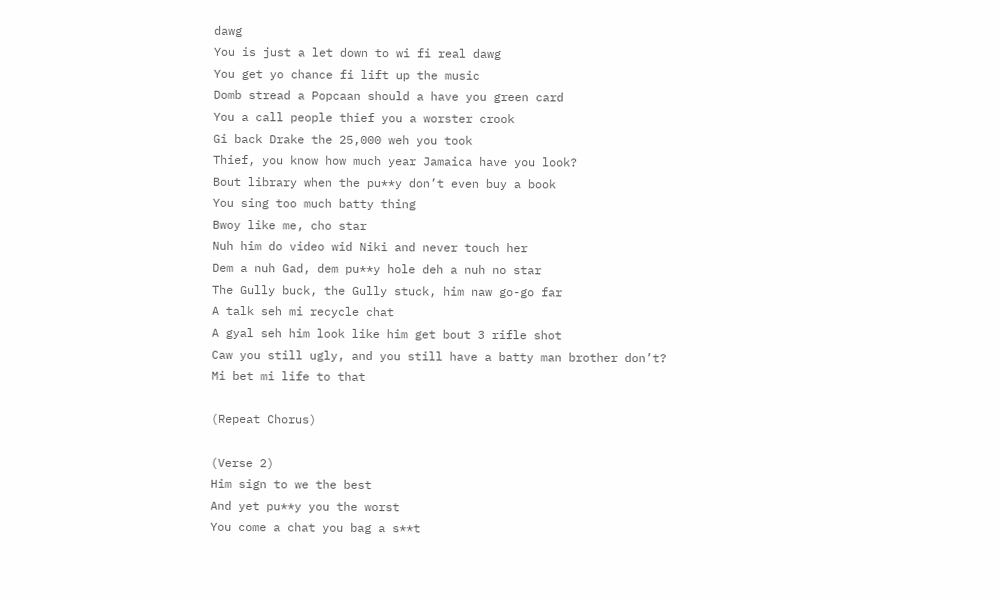dawg
You is just a let down to wi fi real dawg
You get yo chance fi lift up the music
Domb stread a Popcaan should a have you green card
You a call people thief you a worster crook
Gi back Drake the 25,000 weh you took
Thief, you know how much year Jamaica have you look?
Bout library when the pu**y don’t even buy a book
You sing too much batty thing
Bwoy like me, cho star
Nuh him do video wid Niki and never touch her
Dem a nuh Gad, dem pu**y hole deh a nuh no star
The Gully buck, the Gully stuck, him naw go-go far
A talk seh mi recycle chat
A gyal seh him look like him get bout 3 rifle shot
Caw you still ugly, and you still have a batty man brother don’t?
Mi bet mi life to that

(Repeat Chorus)

(Verse 2)
Him sign to we the best
And yet pu**y you the worst
You come a chat you bag a s**t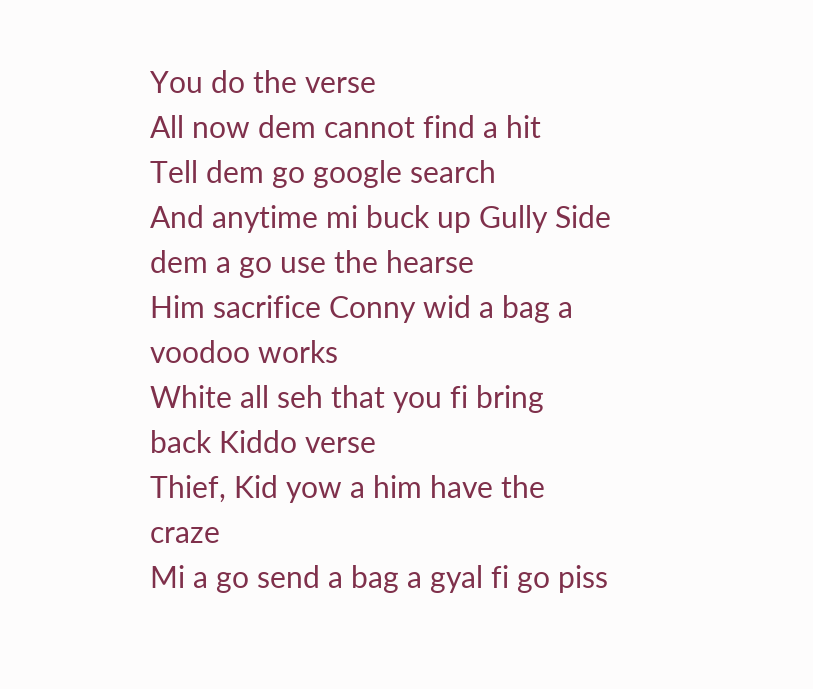You do the verse
All now dem cannot find a hit
Tell dem go google search
And anytime mi buck up Gully Side dem a go use the hearse
Him sacrifice Conny wid a bag a voodoo works
White all seh that you fi bring back Kiddo verse
Thief, Kid yow a him have the craze
Mi a go send a bag a gyal fi go piss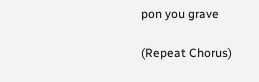pon you grave

(Repeat Chorus)